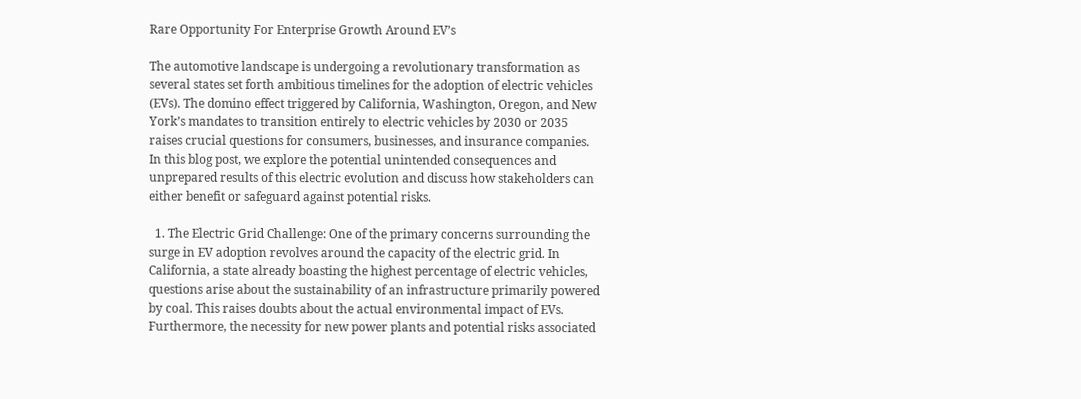Rare Opportunity For Enterprise Growth Around EV’s

The automotive landscape is undergoing a revolutionary transformation as several states set forth ambitious timelines for the adoption of electric vehicles (EVs). The domino effect triggered by California, Washington, Oregon, and New York’s mandates to transition entirely to electric vehicles by 2030 or 2035 raises crucial questions for consumers, businesses, and insurance companies. In this blog post, we explore the potential unintended consequences and unprepared results of this electric evolution and discuss how stakeholders can either benefit or safeguard against potential risks.

  1. The Electric Grid Challenge: One of the primary concerns surrounding the surge in EV adoption revolves around the capacity of the electric grid. In California, a state already boasting the highest percentage of electric vehicles, questions arise about the sustainability of an infrastructure primarily powered by coal. This raises doubts about the actual environmental impact of EVs. Furthermore, the necessity for new power plants and potential risks associated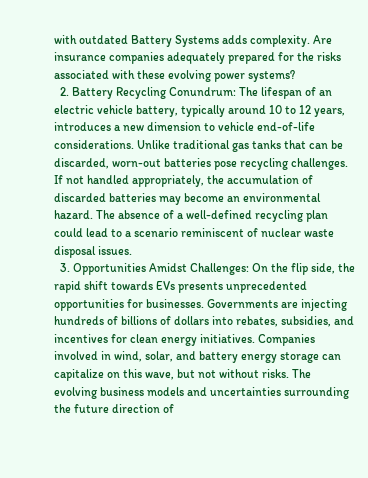with outdated Battery Systems adds complexity. Are insurance companies adequately prepared for the risks associated with these evolving power systems?
  2. Battery Recycling Conundrum: The lifespan of an electric vehicle battery, typically around 10 to 12 years, introduces a new dimension to vehicle end-of-life considerations. Unlike traditional gas tanks that can be discarded, worn-out batteries pose recycling challenges. If not handled appropriately, the accumulation of discarded batteries may become an environmental hazard. The absence of a well-defined recycling plan could lead to a scenario reminiscent of nuclear waste disposal issues.
  3. Opportunities Amidst Challenges: On the flip side, the rapid shift towards EVs presents unprecedented opportunities for businesses. Governments are injecting hundreds of billions of dollars into rebates, subsidies, and incentives for clean energy initiatives. Companies involved in wind, solar, and battery energy storage can capitalize on this wave, but not without risks. The evolving business models and uncertainties surrounding the future direction of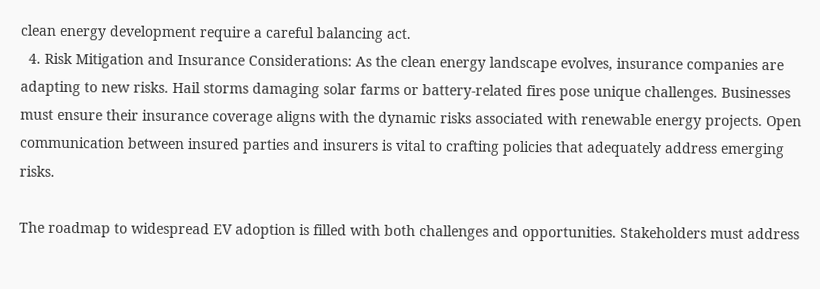clean energy development require a careful balancing act.
  4. Risk Mitigation and Insurance Considerations: As the clean energy landscape evolves, insurance companies are adapting to new risks. Hail storms damaging solar farms or battery-related fires pose unique challenges. Businesses must ensure their insurance coverage aligns with the dynamic risks associated with renewable energy projects. Open communication between insured parties and insurers is vital to crafting policies that adequately address emerging risks.

The roadmap to widespread EV adoption is filled with both challenges and opportunities. Stakeholders must address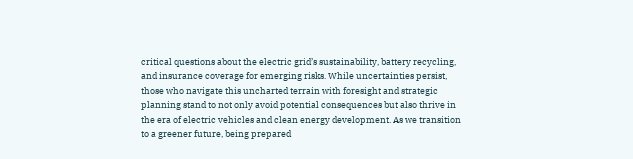critical questions about the electric grid’s sustainability, battery recycling, and insurance coverage for emerging risks. While uncertainties persist, those who navigate this uncharted terrain with foresight and strategic planning stand to not only avoid potential consequences but also thrive in the era of electric vehicles and clean energy development. As we transition to a greener future, being prepared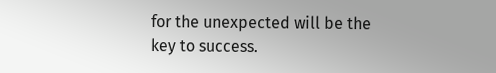for the unexpected will be the key to success.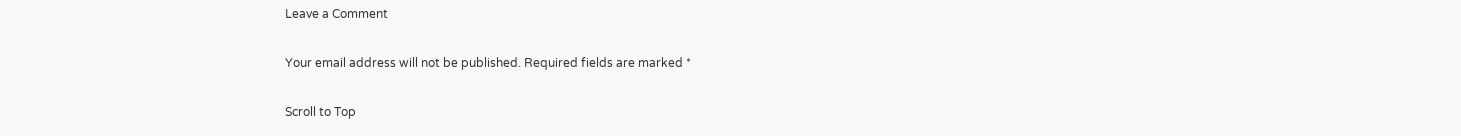Leave a Comment

Your email address will not be published. Required fields are marked *

Scroll to Top